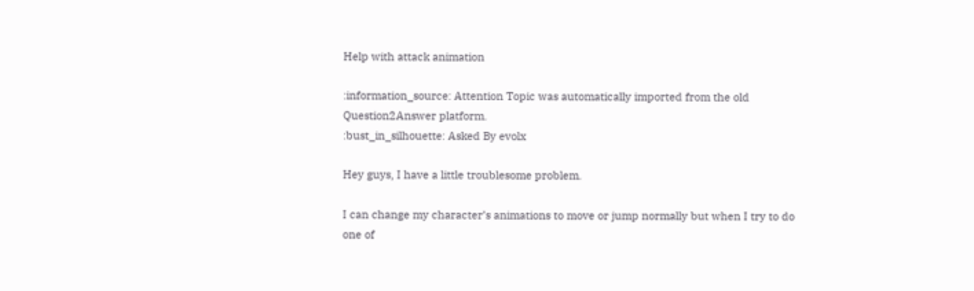Help with attack animation

:information_source: Attention Topic was automatically imported from the old Question2Answer platform.
:bust_in_silhouette: Asked By evolx

Hey guys, I have a little troublesome problem.

I can change my character’s animations to move or jump normally but when I try to do one of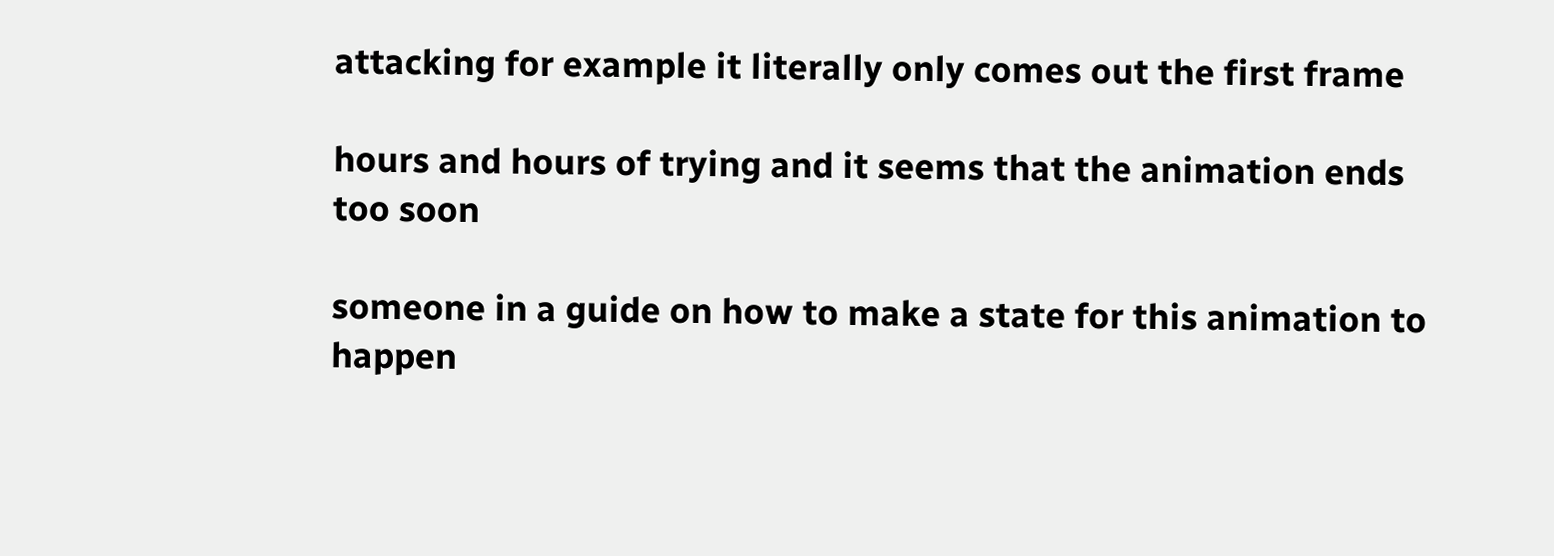attacking for example it literally only comes out the first frame

hours and hours of trying and it seems that the animation ends too soon

someone in a guide on how to make a state for this animation to happen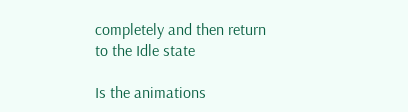completely and then return to the Idle state

Is the animations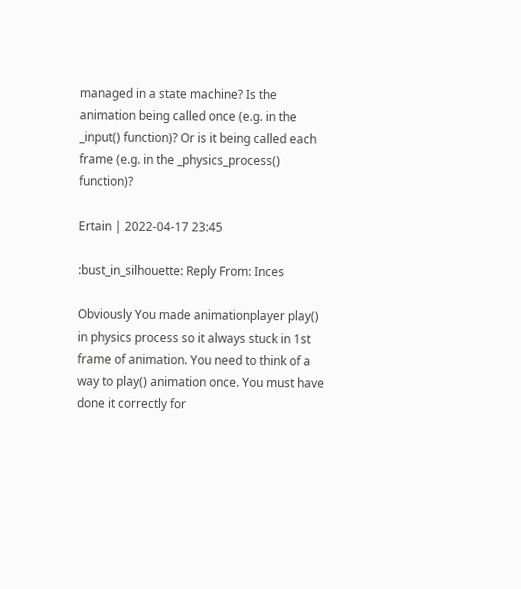managed in a state machine? Is the animation being called once (e.g. in the _input() function)? Or is it being called each frame (e.g. in the _physics_process() function)?

Ertain | 2022-04-17 23:45

:bust_in_silhouette: Reply From: Inces

Obviously You made animationplayer play() in physics process so it always stuck in 1st frame of animation. You need to think of a way to play() animation once. You must have done it correctly for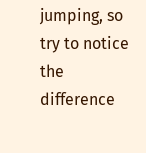jumping, so try to notice the difference